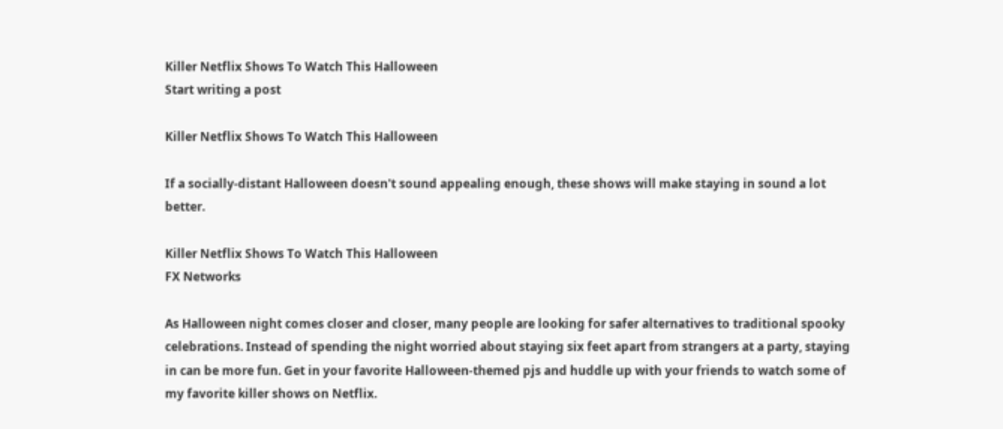Killer Netflix Shows To Watch This Halloween
Start writing a post

Killer Netflix Shows To Watch This Halloween

If a socially-distant Halloween doesn't sound appealing enough, these shows will make staying in sound a lot better.

Killer Netflix Shows To Watch This Halloween
FX Networks

As Halloween night comes closer and closer, many people are looking for safer alternatives to traditional spooky celebrations. Instead of spending the night worried about staying six feet apart from strangers at a party, staying in can be more fun. Get in your favorite Halloween-themed pjs and huddle up with your friends to watch some of my favorite killer shows on Netflix.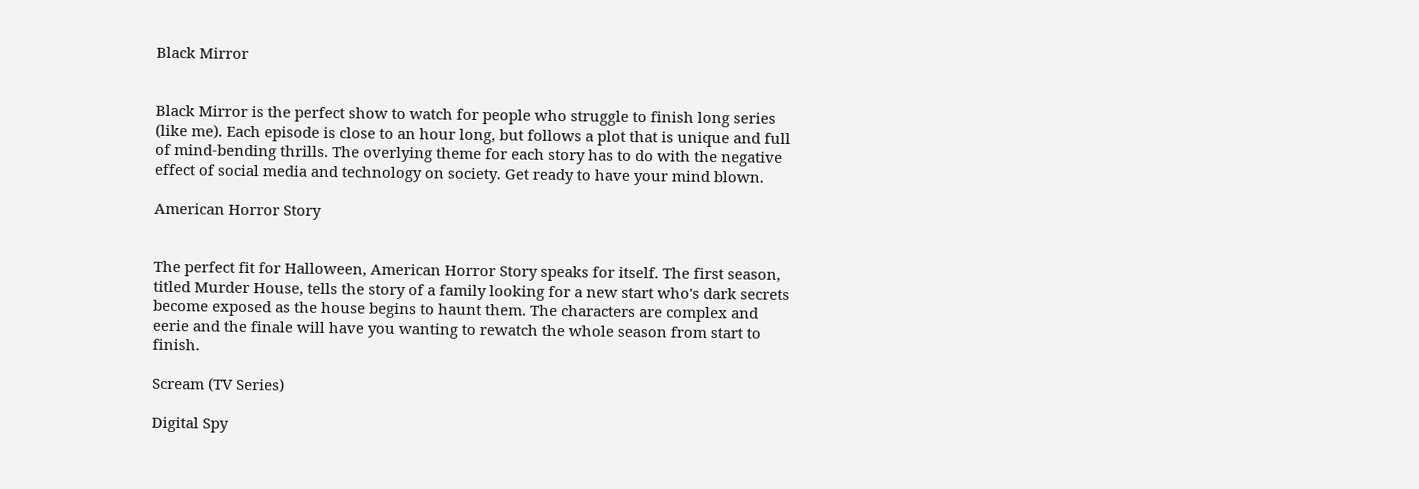Black Mirror


Black Mirror is the perfect show to watch for people who struggle to finish long series (like me). Each episode is close to an hour long, but follows a plot that is unique and full of mind-bending thrills. The overlying theme for each story has to do with the negative effect of social media and technology on society. Get ready to have your mind blown.

American Horror Story


The perfect fit for Halloween, American Horror Story speaks for itself. The first season, titled Murder House, tells the story of a family looking for a new start who's dark secrets become exposed as the house begins to haunt them. The characters are complex and eerie and the finale will have you wanting to rewatch the whole season from start to finish.

Scream (TV Series)

Digital Spy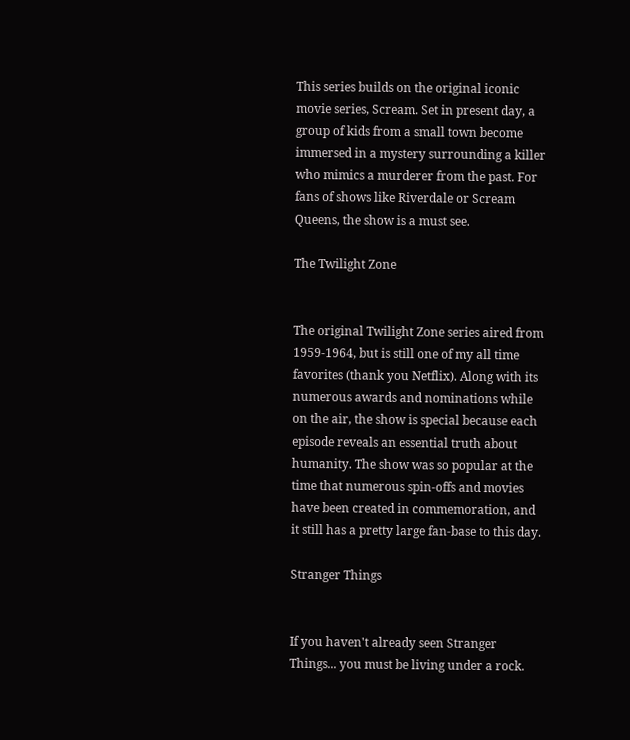This series builds on the original iconic movie series, Scream. Set in present day, a group of kids from a small town become immersed in a mystery surrounding a killer who mimics a murderer from the past. For fans of shows like Riverdale or Scream Queens, the show is a must see.

The Twilight Zone


The original Twilight Zone series aired from 1959-1964, but is still one of my all time favorites (thank you Netflix). Along with its numerous awards and nominations while on the air, the show is special because each episode reveals an essential truth about humanity. The show was so popular at the time that numerous spin-offs and movies have been created in commemoration, and it still has a pretty large fan-base to this day.

Stranger Things


If you haven't already seen Stranger Things... you must be living under a rock.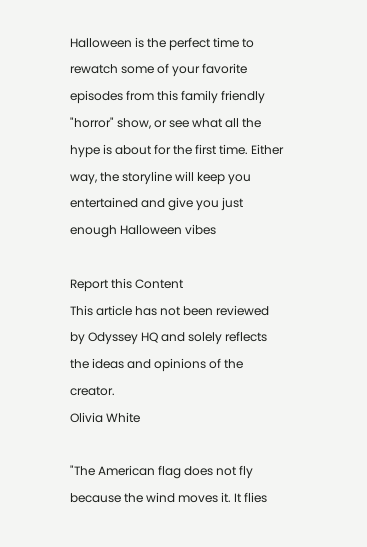Halloween is the perfect time to rewatch some of your favorite episodes from this family friendly "horror" show, or see what all the hype is about for the first time. Either way, the storyline will keep you entertained and give you just enough Halloween vibes

Report this Content
This article has not been reviewed by Odyssey HQ and solely reflects the ideas and opinions of the creator.
Olivia White

"The American flag does not fly because the wind moves it. It flies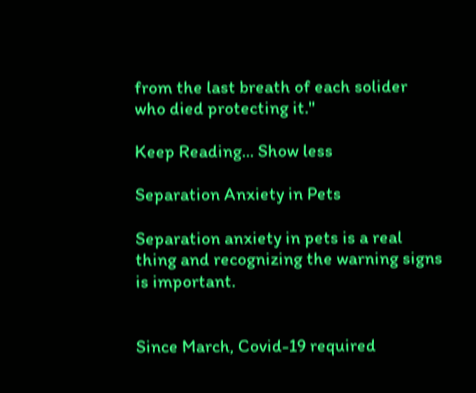from the last breath of each solider who died protecting it."

Keep Reading... Show less

Separation Anxiety in Pets

Separation anxiety in pets is a real thing and recognizing the warning signs is important.


Since March, Covid-19 required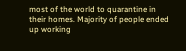most of the world to quarantine in their homes. Majority of people ended up working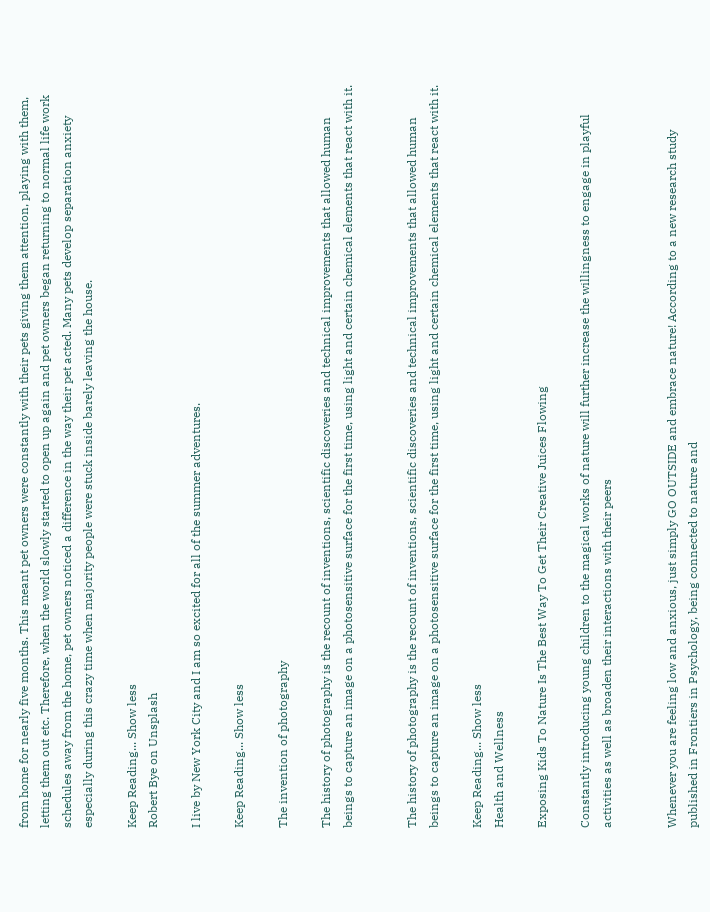from home for nearly five months. This meant pet owners were constantly with their pets giving them attention, playing with them, letting them out etc. Therefore, when the world slowly started to open up again and pet owners began returning to normal life work schedules away from the home, pet owners noticed a difference in the way their pet acted. Many pets develop separation anxiety especially during this crazy time when majority people were stuck inside barely leaving the house.

Keep Reading... Show less
Robert Bye on Unsplash

I live by New York City and I am so excited for all of the summer adventures.

Keep Reading... Show less

The invention of photography

The history of photography is the recount of inventions, scientific discoveries and technical improvements that allowed human beings to capture an image on a photosensitive surface for the first time, using light and certain chemical elements that react with it.


The history of photography is the recount of inventions, scientific discoveries and technical improvements that allowed human beings to capture an image on a photosensitive surface for the first time, using light and certain chemical elements that react with it.

Keep Reading... Show less
Health and Wellness

Exposing Kids To Nature Is The Best Way To Get Their Creative Juices Flowing

Constantly introducing young children to the magical works of nature will further increase the willingness to engage in playful activities as well as broaden their interactions with their peers


Whenever you are feeling low and anxious, just simply GO OUTSIDE and embrace nature! According to a new research study published in Frontiers in Psychology, being connected to nature and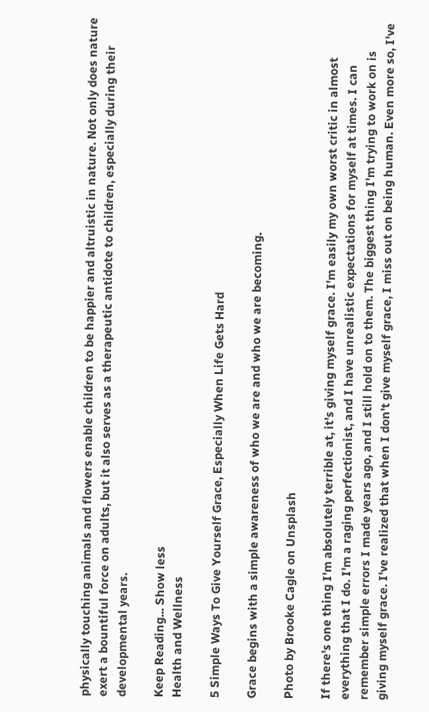physically touching animals and flowers enable children to be happier and altruistic in nature. Not only does nature exert a bountiful force on adults, but it also serves as a therapeutic antidote to children, especially during their developmental years.

Keep Reading... Show less
Health and Wellness

5 Simple Ways To Give Yourself Grace, Especially When Life Gets Hard

Grace begins with a simple awareness of who we are and who we are becoming.

Photo by Brooke Cagle on Unsplash

If there's one thing I'm absolutely terrible at, it's giving myself grace. I'm easily my own worst critic in almost everything that I do. I'm a raging perfectionist, and I have unrealistic expectations for myself at times. I can remember simple errors I made years ago, and I still hold on to them. The biggest thing I'm trying to work on is giving myself grace. I've realized that when I don't give myself grace, I miss out on being human. Even more so, I've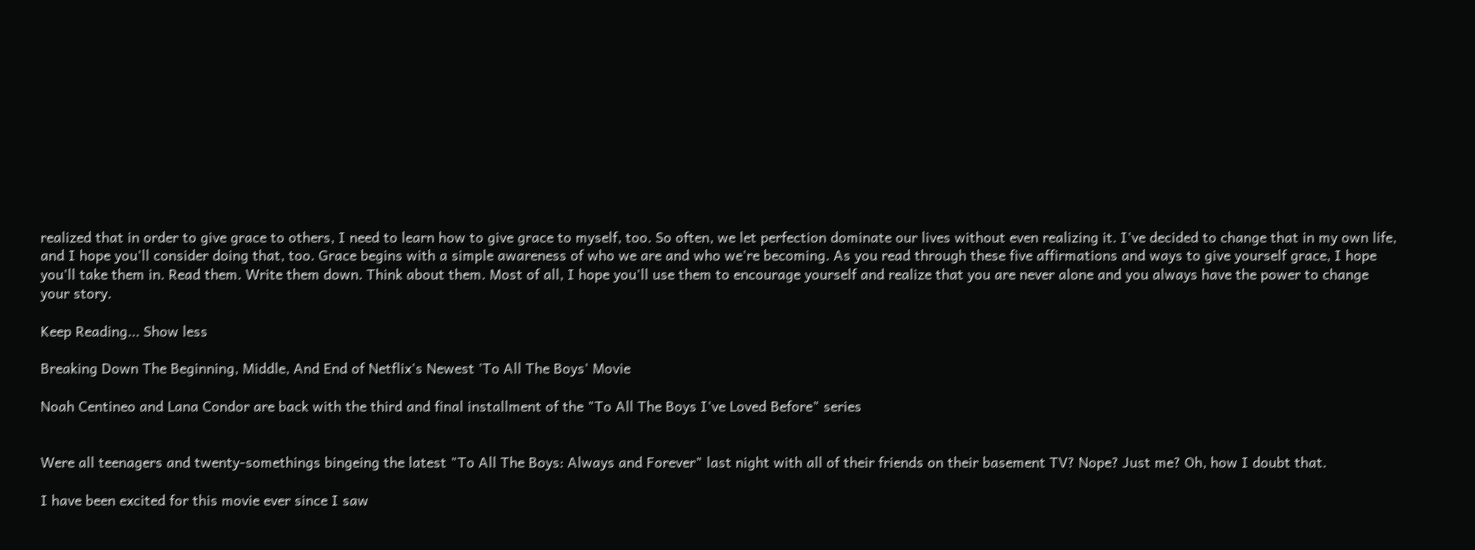realized that in order to give grace to others, I need to learn how to give grace to myself, too. So often, we let perfection dominate our lives without even realizing it. I've decided to change that in my own life, and I hope you'll consider doing that, too. Grace begins with a simple awareness of who we are and who we're becoming. As you read through these five affirmations and ways to give yourself grace, I hope you'll take them in. Read them. Write them down. Think about them. Most of all, I hope you'll use them to encourage yourself and realize that you are never alone and you always have the power to change your story.

Keep Reading... Show less

Breaking Down The Beginning, Middle, And End of Netflix's Newest 'To All The Boys' Movie

Noah Centineo and Lana Condor are back with the third and final installment of the "To All The Boys I've Loved Before" series


Were all teenagers and twenty-somethings bingeing the latest "To All The Boys: Always and Forever" last night with all of their friends on their basement TV? Nope? Just me? Oh, how I doubt that.

I have been excited for this movie ever since I saw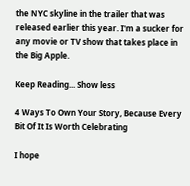the NYC skyline in the trailer that was released earlier this year. I'm a sucker for any movie or TV show that takes place in the Big Apple.

Keep Reading... Show less

4 Ways To Own Your Story, Because Every Bit Of It Is Worth Celebrating

I hope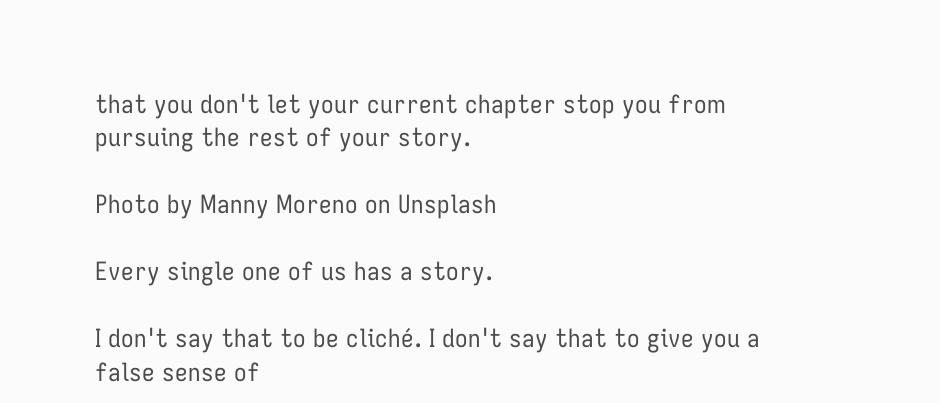that you don't let your current chapter stop you from pursuing the rest of your story.

Photo by Manny Moreno on Unsplash

Every single one of us has a story.

I don't say that to be cliché. I don't say that to give you a false sense of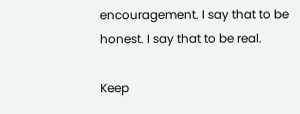encouragement. I say that to be honest. I say that to be real.

Keep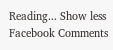Reading... Show less
Facebook Comments